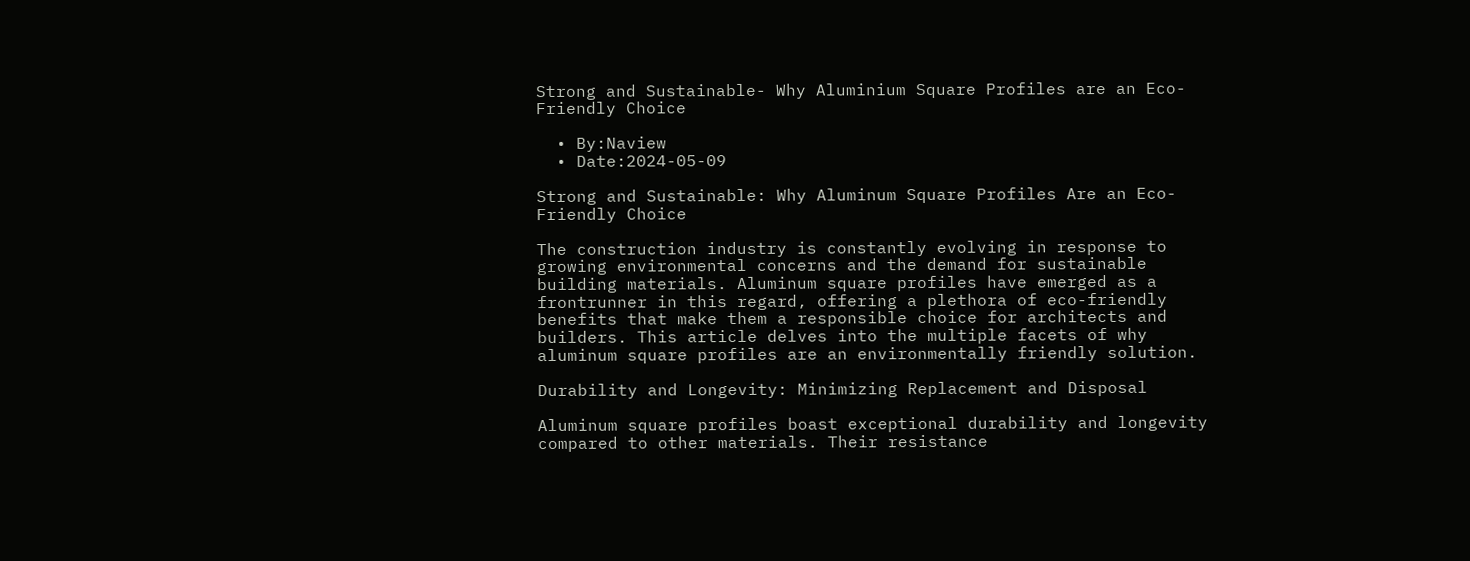Strong and Sustainable- Why Aluminium Square Profiles are an Eco-Friendly Choice

  • By:Naview
  • Date:2024-05-09

Strong and Sustainable: Why Aluminum Square Profiles Are an Eco-Friendly Choice

The construction industry is constantly evolving in response to growing environmental concerns and the demand for sustainable building materials. Aluminum square profiles have emerged as a frontrunner in this regard, offering a plethora of eco-friendly benefits that make them a responsible choice for architects and builders. This article delves into the multiple facets of why aluminum square profiles are an environmentally friendly solution.

Durability and Longevity: Minimizing Replacement and Disposal

Aluminum square profiles boast exceptional durability and longevity compared to other materials. Their resistance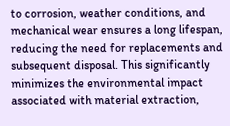to corrosion, weather conditions, and mechanical wear ensures a long lifespan, reducing the need for replacements and subsequent disposal. This significantly minimizes the environmental impact associated with material extraction,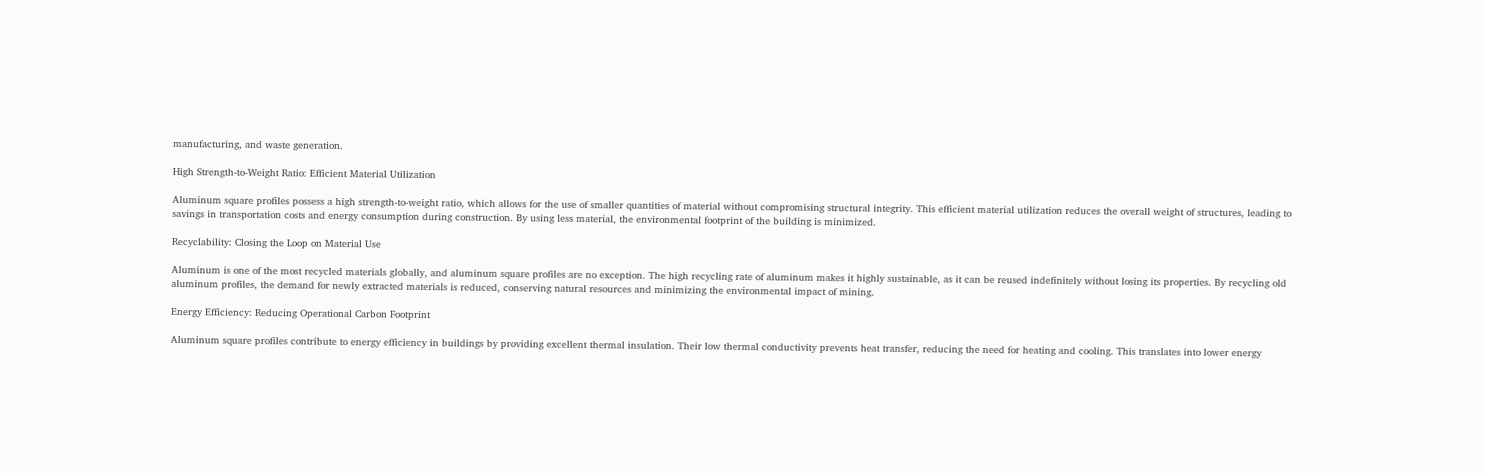manufacturing, and waste generation.

High Strength-to-Weight Ratio: Efficient Material Utilization

Aluminum square profiles possess a high strength-to-weight ratio, which allows for the use of smaller quantities of material without compromising structural integrity. This efficient material utilization reduces the overall weight of structures, leading to savings in transportation costs and energy consumption during construction. By using less material, the environmental footprint of the building is minimized.

Recyclability: Closing the Loop on Material Use

Aluminum is one of the most recycled materials globally, and aluminum square profiles are no exception. The high recycling rate of aluminum makes it highly sustainable, as it can be reused indefinitely without losing its properties. By recycling old aluminum profiles, the demand for newly extracted materials is reduced, conserving natural resources and minimizing the environmental impact of mining.

Energy Efficiency: Reducing Operational Carbon Footprint

Aluminum square profiles contribute to energy efficiency in buildings by providing excellent thermal insulation. Their low thermal conductivity prevents heat transfer, reducing the need for heating and cooling. This translates into lower energy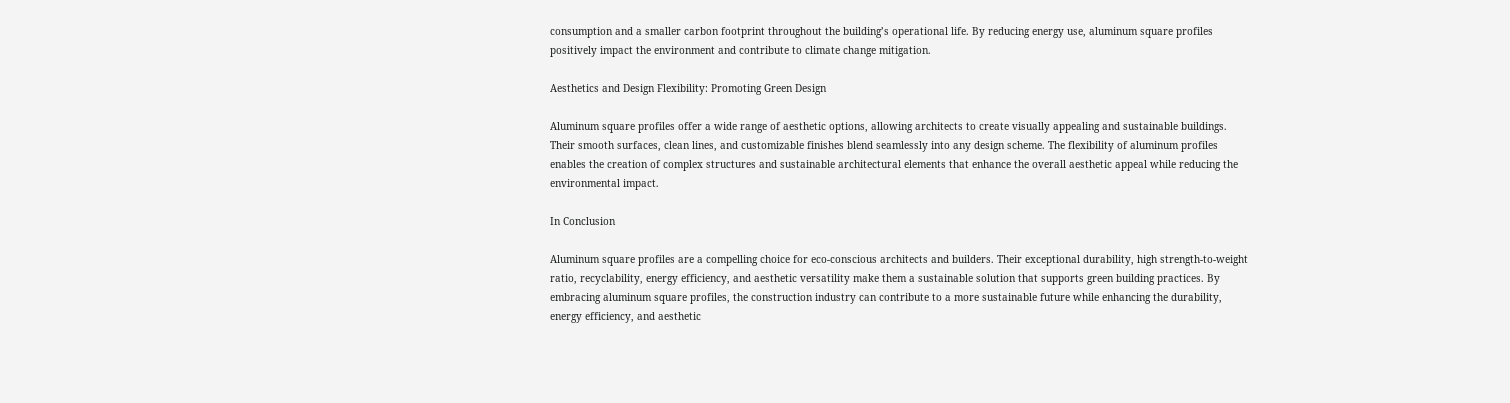consumption and a smaller carbon footprint throughout the building’s operational life. By reducing energy use, aluminum square profiles positively impact the environment and contribute to climate change mitigation.

Aesthetics and Design Flexibility: Promoting Green Design

Aluminum square profiles offer a wide range of aesthetic options, allowing architects to create visually appealing and sustainable buildings. Their smooth surfaces, clean lines, and customizable finishes blend seamlessly into any design scheme. The flexibility of aluminum profiles enables the creation of complex structures and sustainable architectural elements that enhance the overall aesthetic appeal while reducing the environmental impact.

In Conclusion

Aluminum square profiles are a compelling choice for eco-conscious architects and builders. Their exceptional durability, high strength-to-weight ratio, recyclability, energy efficiency, and aesthetic versatility make them a sustainable solution that supports green building practices. By embracing aluminum square profiles, the construction industry can contribute to a more sustainable future while enhancing the durability, energy efficiency, and aesthetic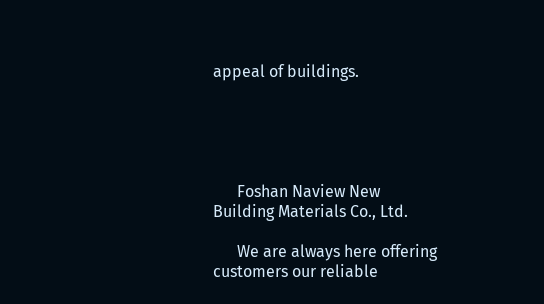appeal of buildings.





      Foshan Naview New Building Materials Co., Ltd.

      We are always here offering customers our reliable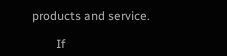products and service.

        If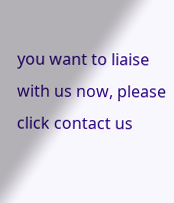you want to liaise with us now, please click contact us